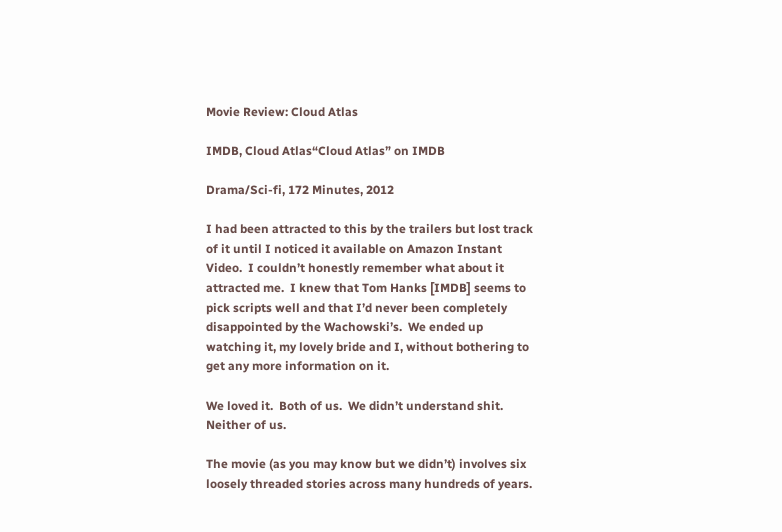Movie Review: Cloud Atlas

IMDB, Cloud Atlas“Cloud Atlas” on IMDB

Drama/Sci-fi, 172 Minutes, 2012

I had been attracted to this by the trailers but lost track of it until I noticed it available on Amazon Instant Video.  I couldn’t honestly remember what about it attracted me.  I knew that Tom Hanks [IMDB] seems to pick scripts well and that I’d never been completely disappointed by the Wachowski’s.  We ended up watching it, my lovely bride and I, without bothering to get any more information on it.

We loved it.  Both of us.  We didn’t understand shit.  Neither of us.

The movie (as you may know but we didn’t) involves six loosely threaded stories across many hundreds of years.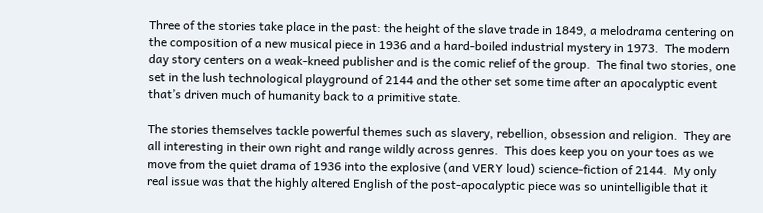Three of the stories take place in the past: the height of the slave trade in 1849, a melodrama centering on the composition of a new musical piece in 1936 and a hard-boiled industrial mystery in 1973.  The modern day story centers on a weak-kneed publisher and is the comic relief of the group.  The final two stories, one set in the lush technological playground of 2144 and the other set some time after an apocalyptic event that’s driven much of humanity back to a primitive state.

The stories themselves tackle powerful themes such as slavery, rebellion, obsession and religion.  They are all interesting in their own right and range wildly across genres.  This does keep you on your toes as we move from the quiet drama of 1936 into the explosive (and VERY loud) science-fiction of 2144.  My only real issue was that the highly altered English of the post-apocalyptic piece was so unintelligible that it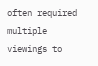often required multiple viewings to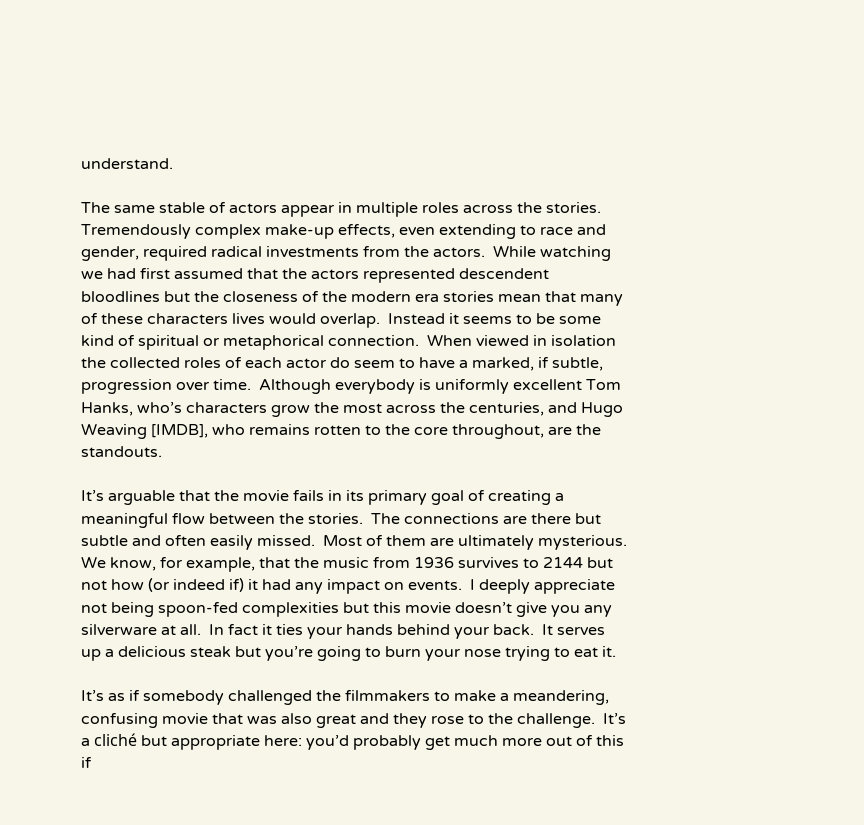understand.

The same stable of actors appear in multiple roles across the stories.  Tremendously complex make-up effects, even extending to race and gender, required radical investments from the actors.  While watching we had first assumed that the actors represented descendent bloodlines but the closeness of the modern era stories mean that many of these characters lives would overlap.  Instead it seems to be some kind of spiritual or metaphorical connection.  When viewed in isolation the collected roles of each actor do seem to have a marked, if subtle, progression over time.  Although everybody is uniformly excellent Tom Hanks, who’s characters grow the most across the centuries, and Hugo Weaving [IMDB], who remains rotten to the core throughout, are the standouts.

It’s arguable that the movie fails in its primary goal of creating a meaningful flow between the stories.  The connections are there but subtle and often easily missed.  Most of them are ultimately mysterious.  We know, for example, that the music from 1936 survives to 2144 but not how (or indeed if) it had any impact on events.  I deeply appreciate not being spoon-fed complexities but this movie doesn’t give you any silverware at all.  In fact it ties your hands behind your back.  It serves up a delicious steak but you’re going to burn your nose trying to eat it.

It’s as if somebody challenged the filmmakers to make a meandering, confusing movie that was also great and they rose to the challenge.  It’s a cliché but appropriate here: you’d probably get much more out of this if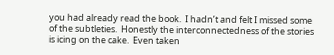you had already read the book.  I hadn’t and felt I missed some of the subtleties.  Honestly the interconnectedness of the stories is icing on the cake.  Even taken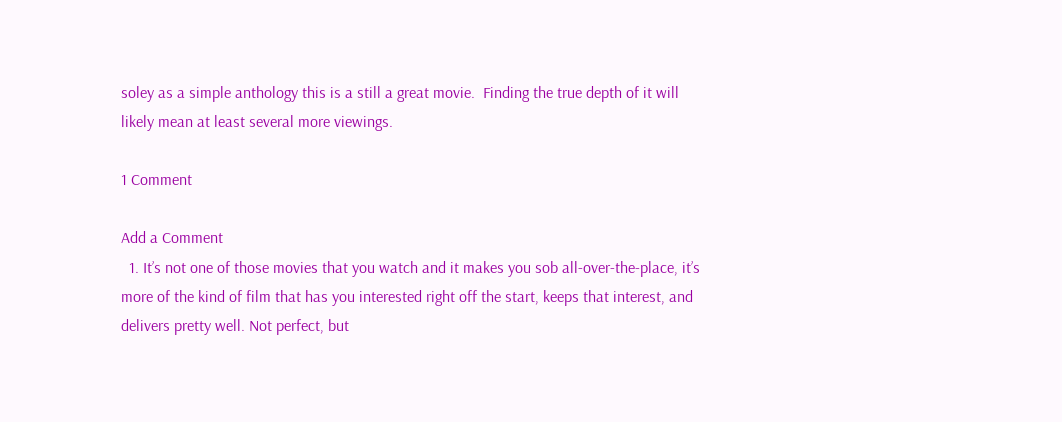soley as a simple anthology this is a still a great movie.  Finding the true depth of it will likely mean at least several more viewings.

1 Comment

Add a Comment
  1. It’s not one of those movies that you watch and it makes you sob all-over-the-place, it’s more of the kind of film that has you interested right off the start, keeps that interest, and delivers pretty well. Not perfect, but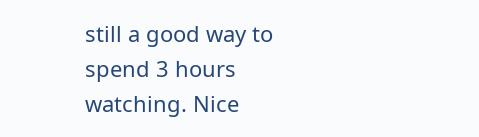still a good way to spend 3 hours watching. Nice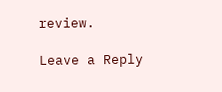review.

Leave a Reply